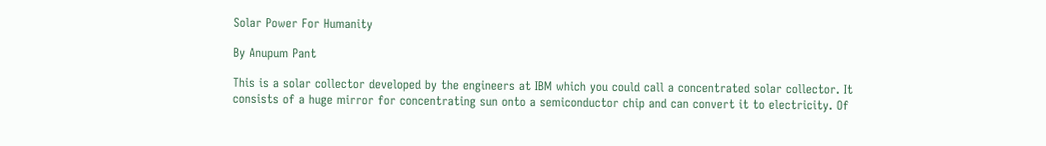Solar Power For Humanity

By Anupum Pant

This is a solar collector developed by the engineers at IBM which you could call a concentrated solar collector. It consists of a huge mirror for concentrating sun onto a semiconductor chip and can convert it to electricity. Of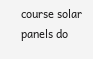course solar panels do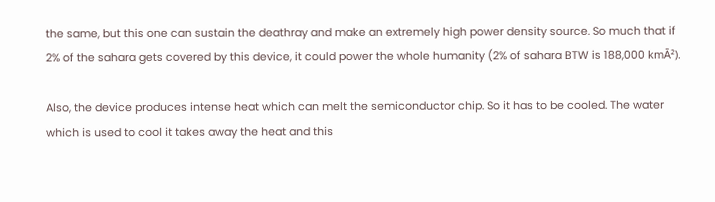the same, but this one can sustain the deathray and make an extremely high power density source. So much that if 2% of the sahara gets covered by this device, it could power the whole humanity (2% of sahara BTW is 188,000 kmĀ²).

Also, the device produces intense heat which can melt the semiconductor chip. So it has to be cooled. The water which is used to cool it takes away the heat and this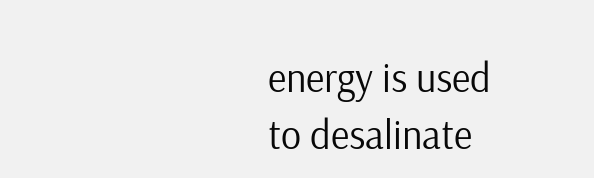energy is used to desalinate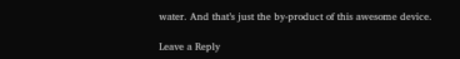water. And that’s just the by-product of this awesome device.

Leave a Reply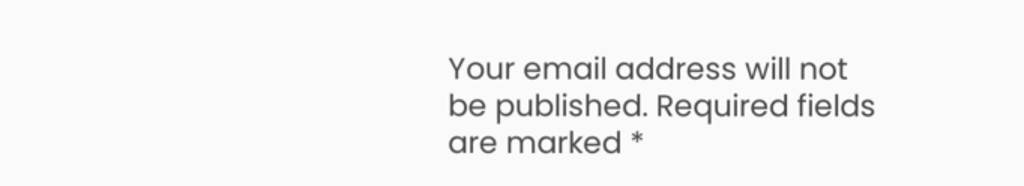Your email address will not be published. Required fields are marked *